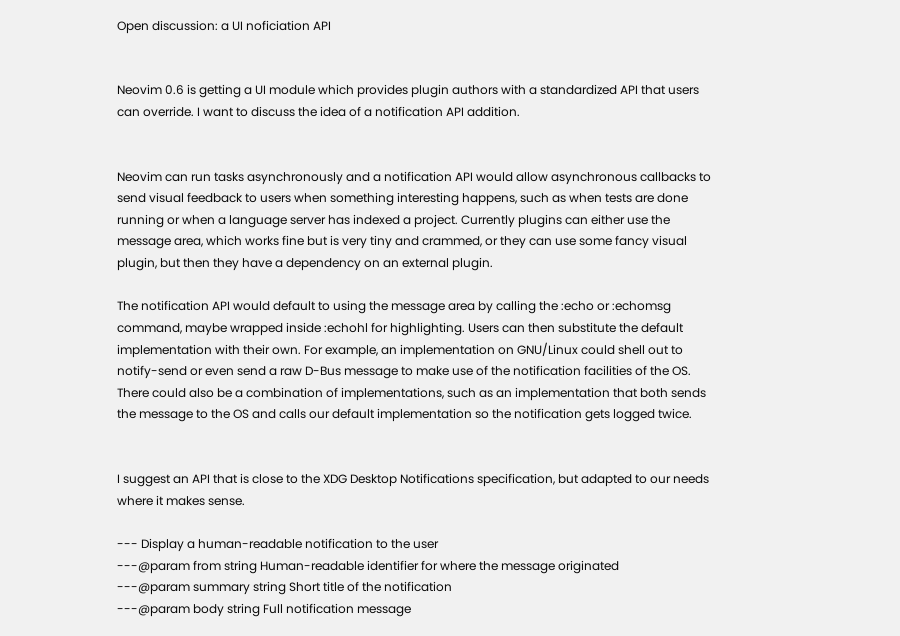Open discussion: a UI noficiation API


Neovim 0.6 is getting a UI module which provides plugin authors with a standardized API that users can override. I want to discuss the idea of a notification API addition.


Neovim can run tasks asynchronously and a notification API would allow asynchronous callbacks to send visual feedback to users when something interesting happens, such as when tests are done running or when a language server has indexed a project. Currently plugins can either use the message area, which works fine but is very tiny and crammed, or they can use some fancy visual plugin, but then they have a dependency on an external plugin.

The notification API would default to using the message area by calling the :echo or :echomsg command, maybe wrapped inside :echohl for highlighting. Users can then substitute the default implementation with their own. For example, an implementation on GNU/Linux could shell out to notify-send or even send a raw D-Bus message to make use of the notification facilities of the OS. There could also be a combination of implementations, such as an implementation that both sends the message to the OS and calls our default implementation so the notification gets logged twice.


I suggest an API that is close to the XDG Desktop Notifications specification, but adapted to our needs where it makes sense.

--- Display a human-readable notification to the user
---@param from string Human-readable identifier for where the message originated
---@param summary string Short title of the notification
---@param body string Full notification message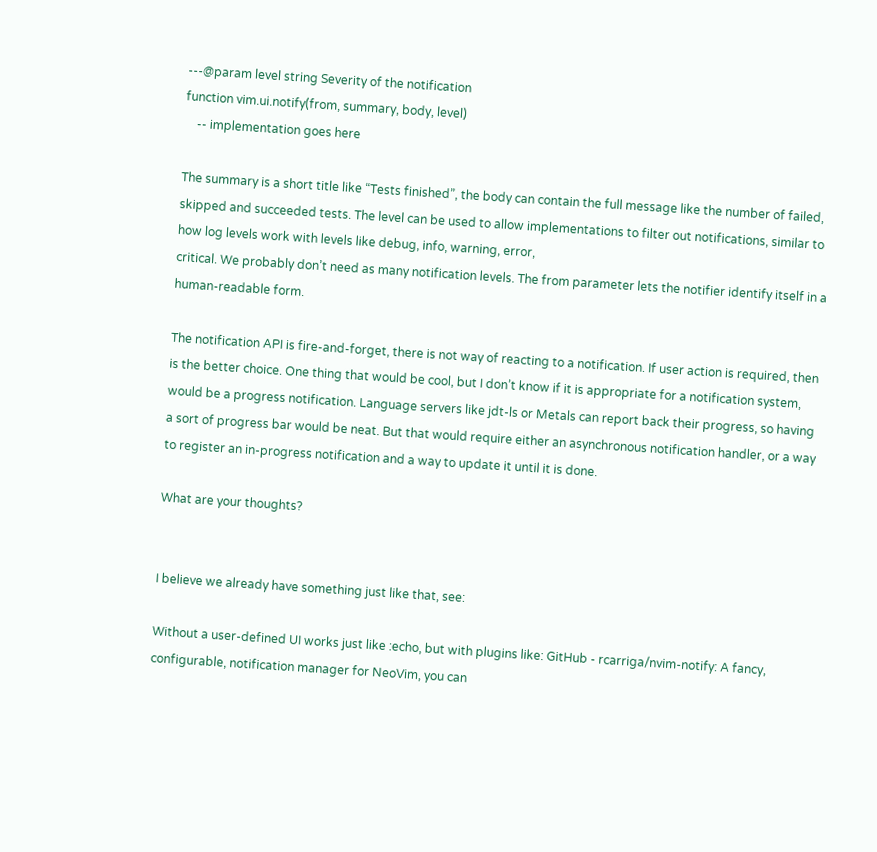---@param level string Severity of the notification
function vim.ui.notify(from, summary, body, level)
    -- implementation goes here

The summary is a short title like “Tests finished”, the body can contain the full message like the number of failed, skipped and succeeded tests. The level can be used to allow implementations to filter out notifications, similar to how log levels work with levels like debug, info, warning, error,
critical. We probably don’t need as many notification levels. The from parameter lets the notifier identify itself in a human-readable form.

The notification API is fire-and-forget, there is not way of reacting to a notification. If user action is required, then is the better choice. One thing that would be cool, but I don’t know if it is appropriate for a notification system, would be a progress notification. Language servers like jdt-ls or Metals can report back their progress, so having a sort of progress bar would be neat. But that would require either an asynchronous notification handler, or a way to register an in-progress notification and a way to update it until it is done.

What are your thoughts?


I believe we already have something just like that, see:

Without a user-defined UI works just like :echo, but with plugins like: GitHub - rcarriga/nvim-notify: A fancy, configurable, notification manager for NeoVim, you can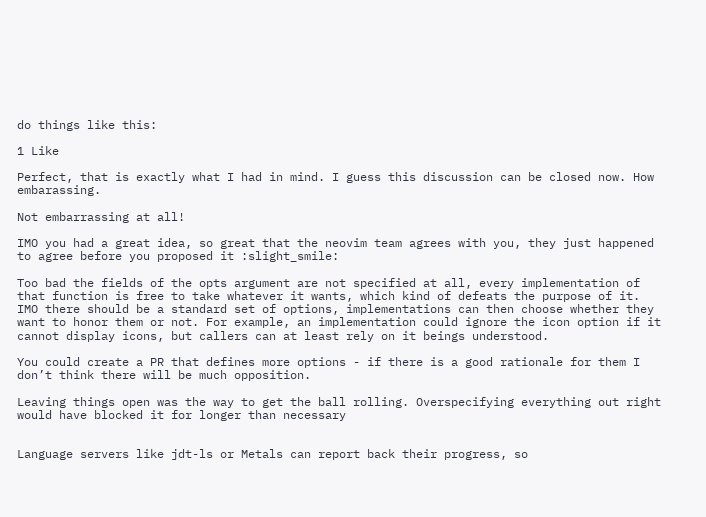do things like this:

1 Like

Perfect, that is exactly what I had in mind. I guess this discussion can be closed now. How embarassing.

Not embarrassing at all!

IMO you had a great idea, so great that the neovim team agrees with you, they just happened to agree before you proposed it :slight_smile:

Too bad the fields of the opts argument are not specified at all, every implementation of that function is free to take whatever it wants, which kind of defeats the purpose of it. IMO there should be a standard set of options, implementations can then choose whether they want to honor them or not. For example, an implementation could ignore the icon option if it cannot display icons, but callers can at least rely on it beings understood.

You could create a PR that defines more options - if there is a good rationale for them I don’t think there will be much opposition.

Leaving things open was the way to get the ball rolling. Overspecifying everything out right would have blocked it for longer than necessary


Language servers like jdt-ls or Metals can report back their progress, so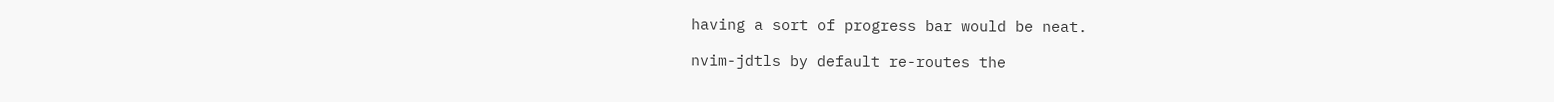having a sort of progress bar would be neat.

nvim-jdtls by default re-routes the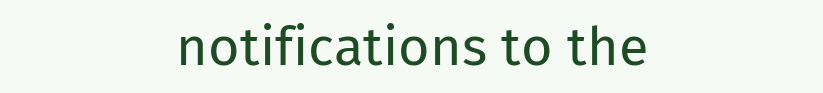notifications to the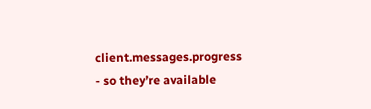client.messages.progress - so they’re available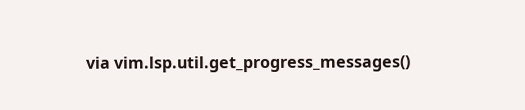via vim.lsp.util.get_progress_messages()